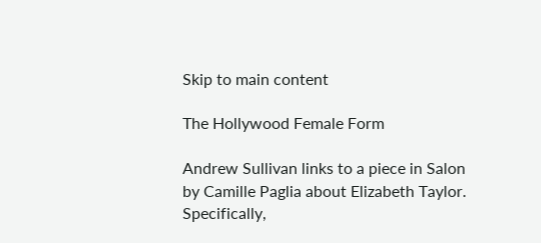Skip to main content

The Hollywood Female Form

Andrew Sullivan links to a piece in Salon by Camille Paglia about Elizabeth Taylor. Specifically,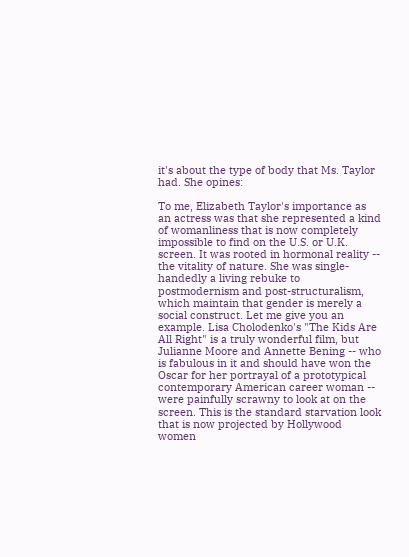it's about the type of body that Ms. Taylor had. She opines:

To me, Elizabeth Taylor's importance as an actress was that she represented a kind of womanliness that is now completely impossible to find on the U.S. or U.K. screen. It was rooted in hormonal reality -- the vitality of nature. She was single-handedly a living rebuke to postmodernism and post-structuralism, which maintain that gender is merely a social construct. Let me give you an example. Lisa Cholodenko's "The Kids Are All Right" is a truly wonderful film, but Julianne Moore and Annette Bening -- who is fabulous in it and should have won the Oscar for her portrayal of a prototypical contemporary American career woman -- were painfully scrawny to look at on the screen. This is the standard starvation look that is now projected by Hollywood women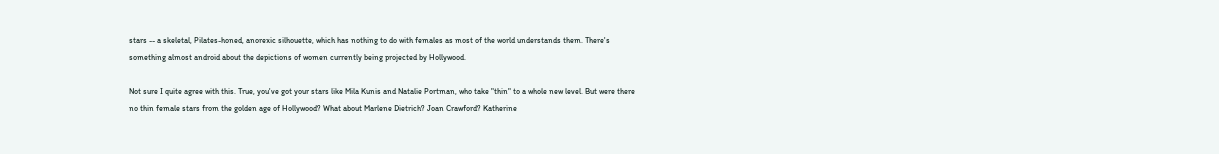stars -- a skeletal, Pilates-honed, anorexic silhouette, which has nothing to do with females as most of the world understands them. There's something almost android about the depictions of women currently being projected by Hollywood.

Not sure I quite agree with this. True, you've got your stars like Mila Kunis and Natalie Portman, who take "thin" to a whole new level. But were there no thin female stars from the golden age of Hollywood? What about Marlene Dietrich? Joan Crawford? Katherine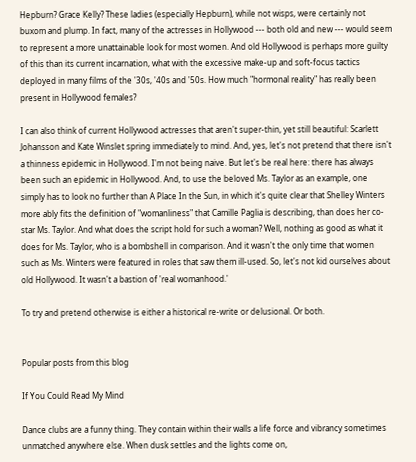Hepburn? Grace Kelly? These ladies (especially Hepburn), while not wisps, were certainly not buxom and plump. In fact, many of the actresses in Hollywood --- both old and new --- would seem to represent a more unattainable look for most women. And old Hollywood is perhaps more guilty of this than its current incarnation, what with the excessive make-up and soft-focus tactics deployed in many films of the '30s, '40s and '50s. How much "hormonal reality" has really been present in Hollywood females?

I can also think of current Hollywood actresses that aren't super-thin, yet still beautiful: Scarlett Johansson and Kate Winslet spring immediately to mind. And, yes, let's not pretend that there isn't a thinness epidemic in Hollywood. I'm not being naive. But let's be real here: there has always been such an epidemic in Hollywood. And, to use the beloved Ms. Taylor as an example, one simply has to look no further than A Place In the Sun, in which it's quite clear that Shelley Winters more ably fits the definition of "womanliness" that Camille Paglia is describing, than does her co-star Ms. Taylor. And what does the script hold for such a woman? Well, nothing as good as what it does for Ms. Taylor, who is a bombshell in comparison. And it wasn't the only time that women such as Ms. Winters were featured in roles that saw them ill-used. So, let's not kid ourselves about old Hollywood. It wasn't a bastion of 'real womanhood.'

To try and pretend otherwise is either a historical re-write or delusional. Or both.


Popular posts from this blog

If You Could Read My Mind

Dance clubs are a funny thing. They contain within their walls a life force and vibrancy sometimes unmatched anywhere else. When dusk settles and the lights come on,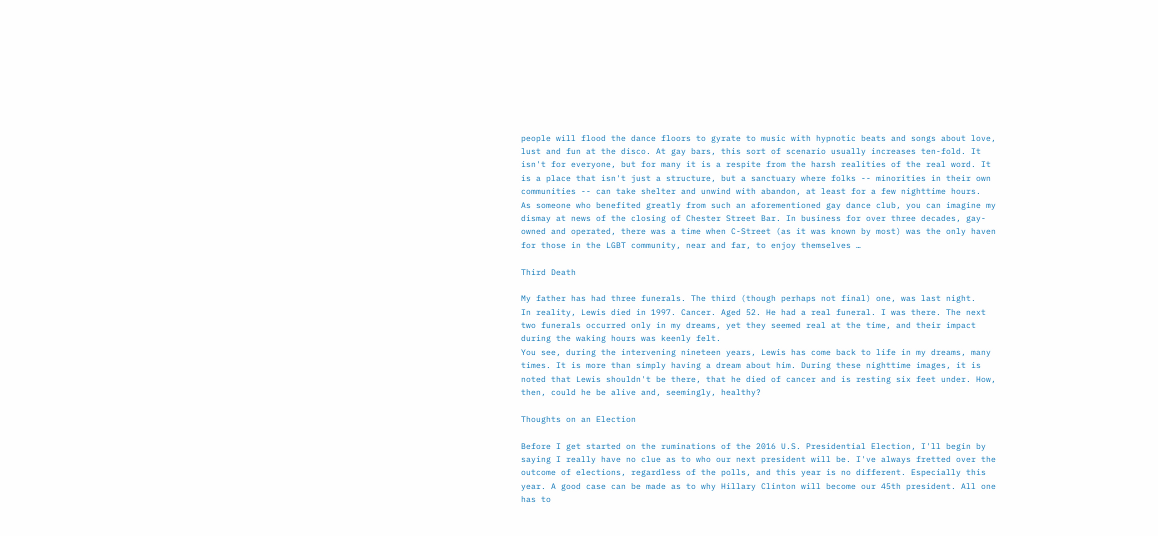people will flood the dance floors to gyrate to music with hypnotic beats and songs about love, lust and fun at the disco. At gay bars, this sort of scenario usually increases ten-fold. It isn't for everyone, but for many it is a respite from the harsh realities of the real word. It is a place that isn't just a structure, but a sanctuary where folks -- minorities in their own communities -- can take shelter and unwind with abandon, at least for a few nighttime hours.
As someone who benefited greatly from such an aforementioned gay dance club, you can imagine my dismay at news of the closing of Chester Street Bar. In business for over three decades, gay-owned and operated, there was a time when C-Street (as it was known by most) was the only haven for those in the LGBT community, near and far, to enjoy themselves …

Third Death

My father has had three funerals. The third (though perhaps not final) one, was last night.
In reality, Lewis died in 1997. Cancer. Aged 52. He had a real funeral. I was there. The next two funerals occurred only in my dreams, yet they seemed real at the time, and their impact during the waking hours was keenly felt.
You see, during the intervening nineteen years, Lewis has come back to life in my dreams, many times. It is more than simply having a dream about him. During these nighttime images, it is noted that Lewis shouldn't be there, that he died of cancer and is resting six feet under. How, then, could he be alive and, seemingly, healthy?

Thoughts on an Election

Before I get started on the ruminations of the 2016 U.S. Presidential Election, I'll begin by saying I really have no clue as to who our next president will be. I've always fretted over the outcome of elections, regardless of the polls, and this year is no different. Especially this year. A good case can be made as to why Hillary Clinton will become our 45th president. All one has to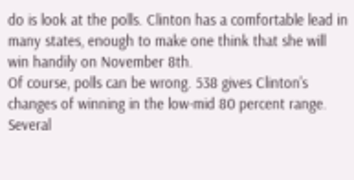do is look at the polls. Clinton has a comfortable lead in many states, enough to make one think that she will win handily on November 8th.
Of course, polls can be wrong. 538 gives Clinton's changes of winning in the low-mid 80 percent range. Several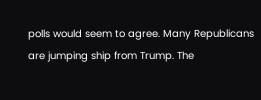polls would seem to agree. Many Republicans are jumping ship from Trump. The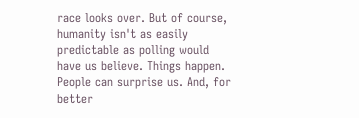race looks over. But of course, humanity isn't as easily predictable as polling would have us believe. Things happen. People can surprise us. And, for better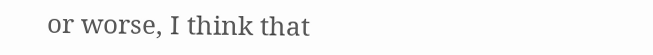or worse, I think that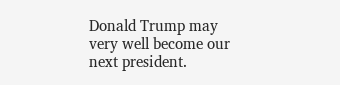Donald Trump may very well become our next president.